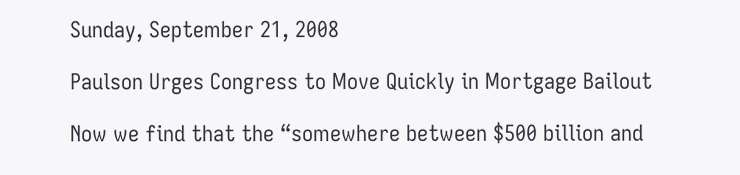Sunday, September 21, 2008

Paulson Urges Congress to Move Quickly in Mortgage Bailout

Now we find that the “somewhere between $500 billion and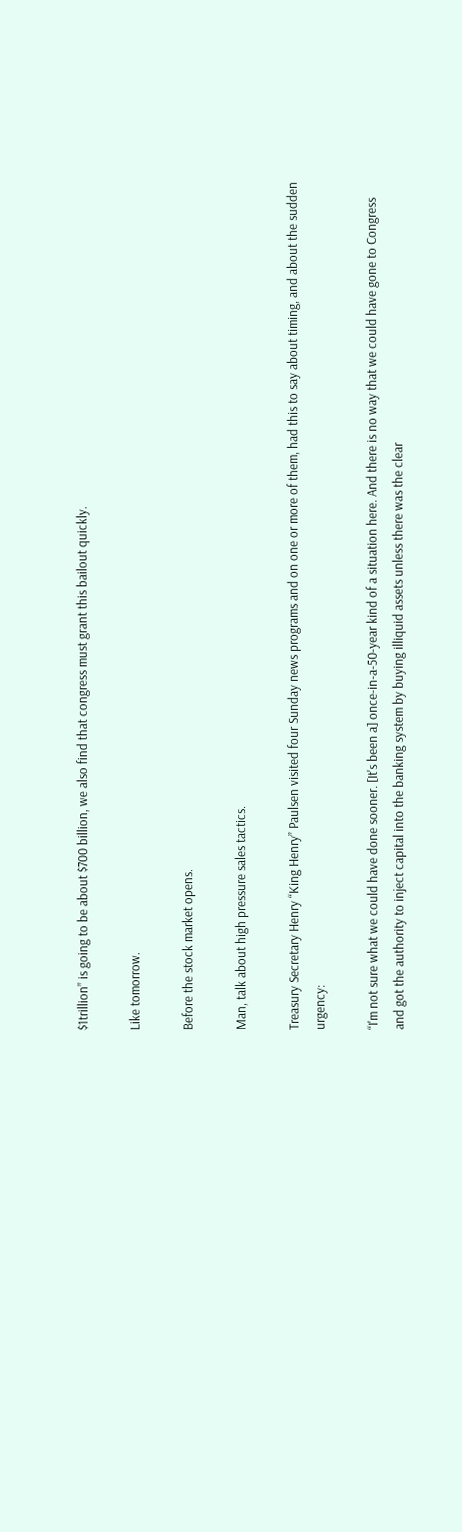$1trillion” is going to be about $700 billion, we also find that congress must grant this bailout quickly.

Like tomorrow.

Before the stock market opens.

Man, talk about high pressure sales tactics.

Treasury Secretary Henry “King Henry” Paulsen visited four Sunday news programs and on one or more of them, had this to say about timing, and about the sudden urgency:

“I'm not sure what we could have done sooner. [It's been a] once-in-a-50-year kind of a situation here. And there is no way that we could have gone to Congress and got the authority to inject capital into the banking system by buying illiquid assets unless there was the clear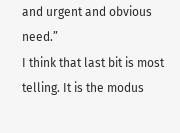and urgent and obvious need.”
I think that last bit is most telling. It is the modus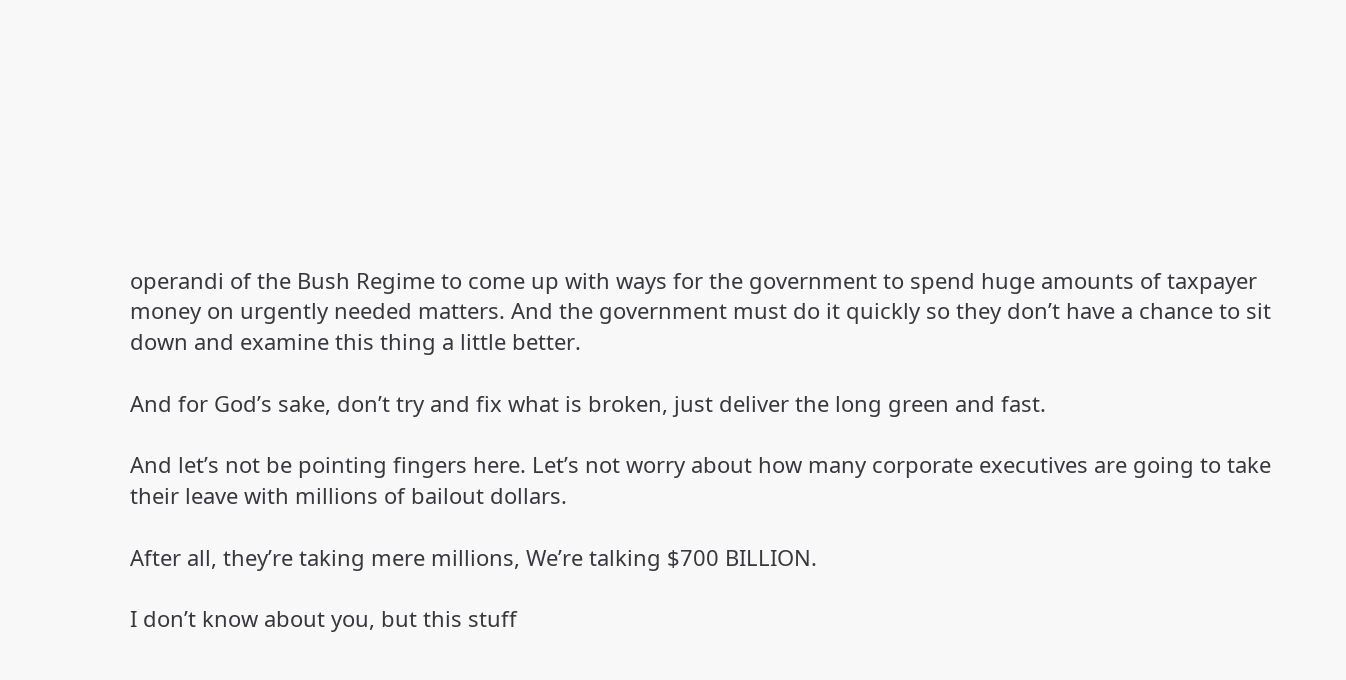operandi of the Bush Regime to come up with ways for the government to spend huge amounts of taxpayer money on urgently needed matters. And the government must do it quickly so they don’t have a chance to sit down and examine this thing a little better.

And for God’s sake, don’t try and fix what is broken, just deliver the long green and fast.

And let’s not be pointing fingers here. Let’s not worry about how many corporate executives are going to take their leave with millions of bailout dollars.

After all, they’re taking mere millions, We’re talking $700 BILLION.

I don’t know about you, but this stuff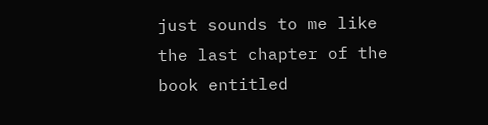just sounds to me like the last chapter of the book entitled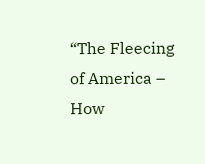“The Fleecing of America – How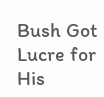Bush Got Lucre for His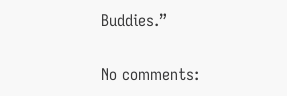Buddies.”

No comments: